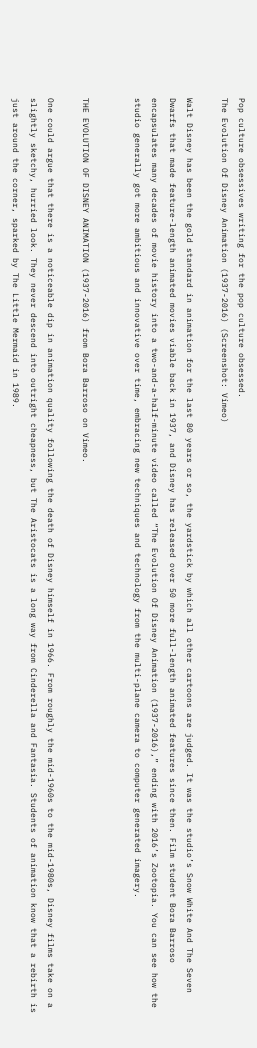Pop culture obsessives writing for the pop culture obsessed.
The Evolution Of Disney Animation (1937-2016) (Screenshot: Vimeo)

Walt Disney has been the gold standard in animation for the last 80 years or so, the yardstick by which all other cartoons are judged. It was the studio’s Snow White And The Seven Dwarfs that made feature-length animated movies viable back in 1937, and Disney has released over 50 more full-length animated features since then. Film student Bora Barroso encapsulates many decades of movie history into a two-and-a-half-minute video called “The Evolution Of Disney Animation (1937-2016),” ending with 2016’s Zootopia. You can see how the studio generally got more ambitious and innovative over time, embracing new techniques and technology from the multi-plane camera to computer generated imagery.


THE EVOLUTION OF DISNEY ANIMATION (1937-2016) from Bora Barroso on Vimeo.

One could argue that there is a noticeable dip in animation quality following the death of Disney himself in 1966. From roughly the mid-1960s to the mid-1980s, Disney films take on a slightly sketchy, hurried look. They never descend into outright cheapness, but The Aristocats is a long way from Cinderella and Fantasia. Students of animation know that a rebirth is just around the corner, sparked by The Little Mermaid in 1989.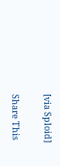[via Sploid]

Share This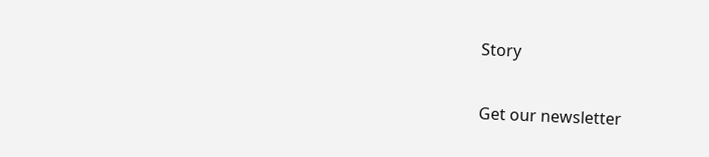Story

Get our newsletter